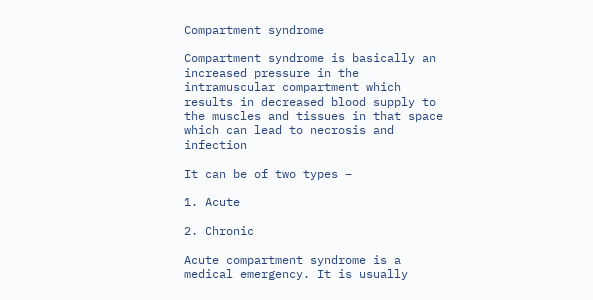Compartment syndrome

Compartment syndrome is basically an increased pressure in the intramuscular compartment which results in decreased blood supply to the muscles and tissues in that space which can lead to necrosis and infection

It can be of two types –

1. Acute

2. Chronic

Acute compartment syndrome is a medical emergency. It is usually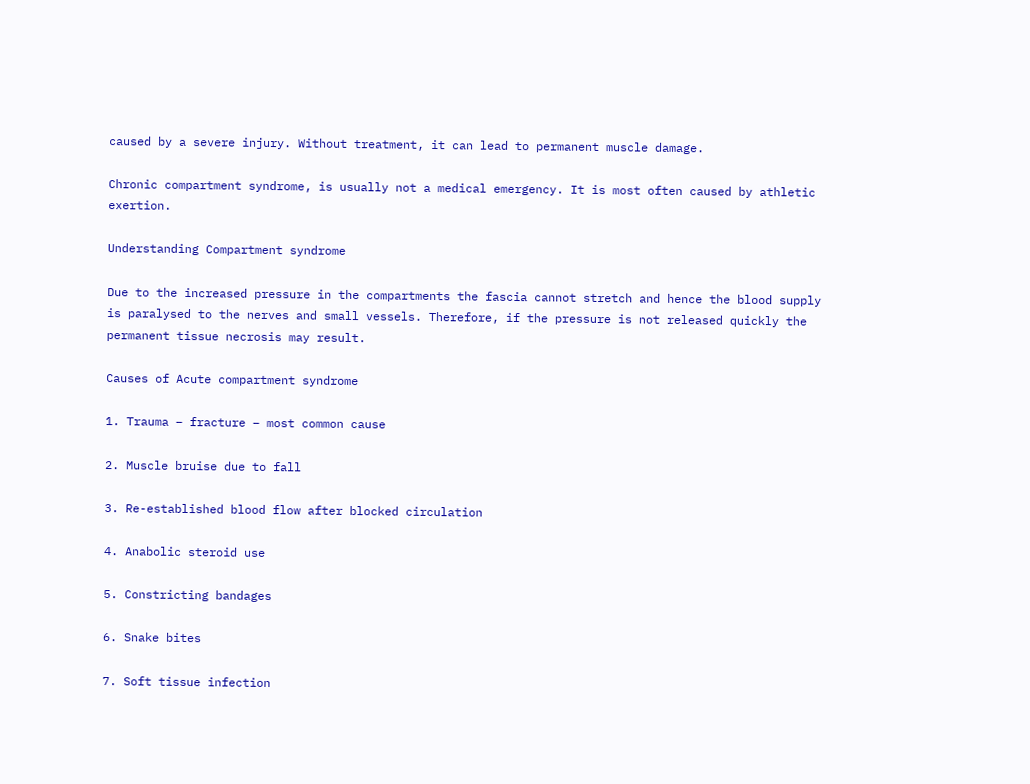caused by a severe injury. Without treatment, it can lead to permanent muscle damage.

Chronic compartment syndrome, is usually not a medical emergency. It is most often caused by athletic exertion.

Understanding Compartment syndrome

Due to the increased pressure in the compartments the fascia cannot stretch and hence the blood supply is paralysed to the nerves and small vessels. Therefore, if the pressure is not released quickly the permanent tissue necrosis may result.

Causes of Acute compartment syndrome

1. Trauma – fracture – most common cause

2. Muscle bruise due to fall

3. Re-established blood flow after blocked circulation

4. Anabolic steroid use

5. Constricting bandages

6. Snake bites

7. Soft tissue infection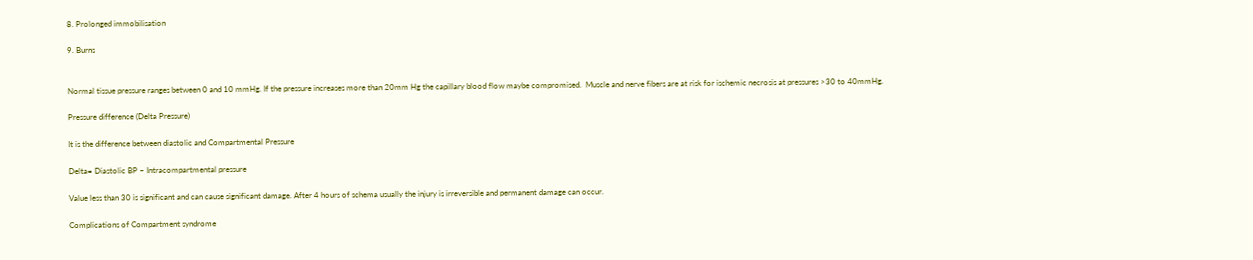8. Prolonged immobilisation

9. Burns


Normal tissue pressure ranges between 0 and 10 mmHg. If the pressure increases more than 20mm Hg the capillary blood flow maybe compromised.  Muscle and nerve fibers are at risk for ischemic necrosis at pressures >30 to 40mmHg.

Pressure difference (Delta Pressure)

It is the difference between diastolic and Compartmental Pressure

Delta= Diastolic BP – Intracompartmental pressure

Value less than 30 is significant and can cause significant damage. After 4 hours of schema usually the injury is irreversible and permanent damage can occur.

Complications of Compartment syndrome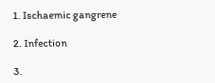1. Ischaemic gangrene

2. Infection

3.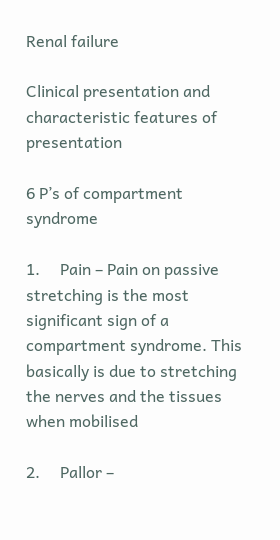Renal failure

Clinical presentation and characteristic features of presentation

6 P’s of compartment syndrome

1.     Pain – Pain on passive stretching is the most significant sign of a compartment syndrome. This basically is due to stretching the nerves and the tissues when mobilised

2.     Pallor –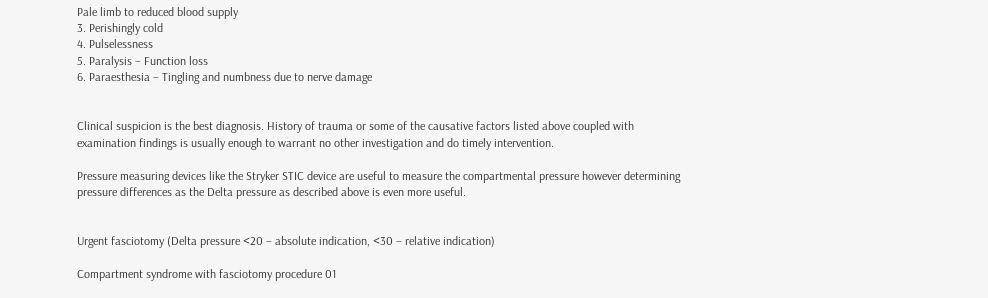Pale limb to reduced blood supply
3. Perishingly cold
4. Pulselessness
5. Paralysis – Function loss
6. Paraesthesia – Tingling and numbness due to nerve damage


Clinical suspicion is the best diagnosis. History of trauma or some of the causative factors listed above coupled with examination findings is usually enough to warrant no other investigation and do timely intervention.

Pressure measuring devices like the Stryker STIC device are useful to measure the compartmental pressure however determining pressure differences as the Delta pressure as described above is even more useful.


Urgent fasciotomy (Delta pressure <20 – absolute indication, <30 – relative indication)

Compartment syndrome with fasciotomy procedure 01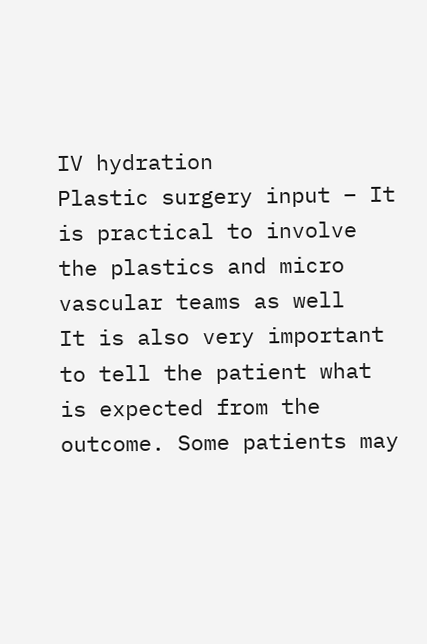IV hydration
Plastic surgery input – It is practical to involve the plastics and micro vascular teams as well
It is also very important to tell the patient what is expected from the outcome. Some patients may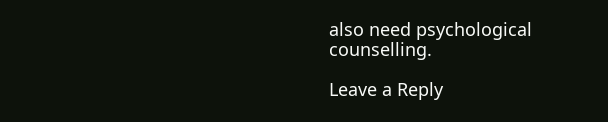also need psychological counselling.

Leave a Reply